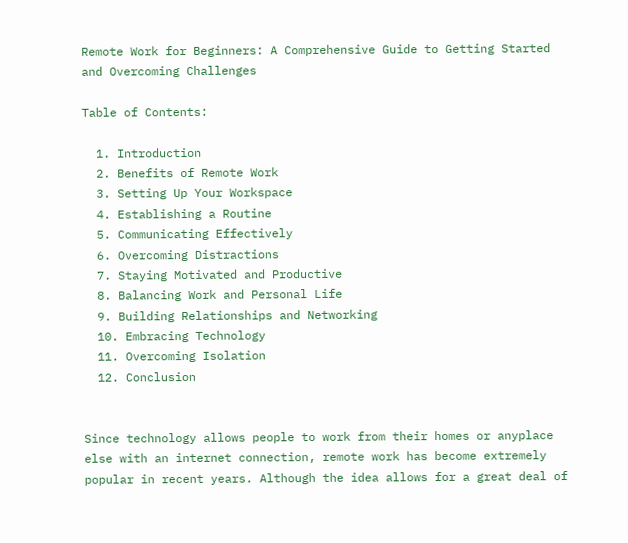Remote Work for Beginners: A Comprehensive Guide to Getting Started and Overcoming Challenges

Table of Contents:

  1. Introduction
  2. Benefits of Remote Work
  3. Setting Up Your Workspace
  4. Establishing a Routine
  5. Communicating Effectively
  6. Overcoming Distractions
  7. Staying Motivated and Productive
  8. Balancing Work and Personal Life
  9. Building Relationships and Networking
  10. Embracing Technology
  11. Overcoming Isolation
  12. Conclusion


Since technology allows people to work from their homes or anyplace else with an internet connection, remote work has become extremely popular in recent years. Although the idea allows for a great deal of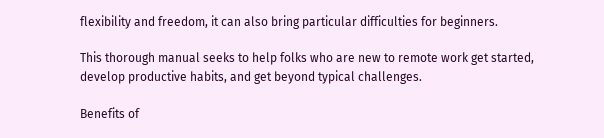flexibility and freedom, it can also bring particular difficulties for beginners.

This thorough manual seeks to help folks who are new to remote work get started, develop productive habits, and get beyond typical challenges.

Benefits of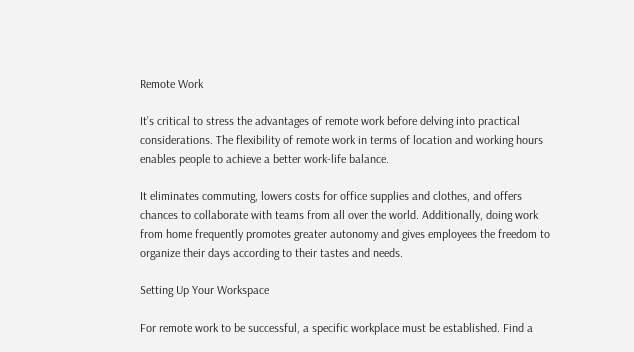Remote Work

It’s critical to stress the advantages of remote work before delving into practical considerations. The flexibility of remote work in terms of location and working hours enables people to achieve a better work-life balance.

It eliminates commuting, lowers costs for office supplies and clothes, and offers chances to collaborate with teams from all over the world. Additionally, doing work from home frequently promotes greater autonomy and gives employees the freedom to organize their days according to their tastes and needs.

Setting Up Your Workspace

For remote work to be successful, a specific workplace must be established. Find a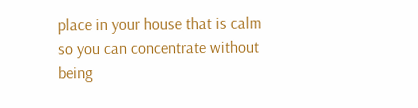place in your house that is calm so you can concentrate without being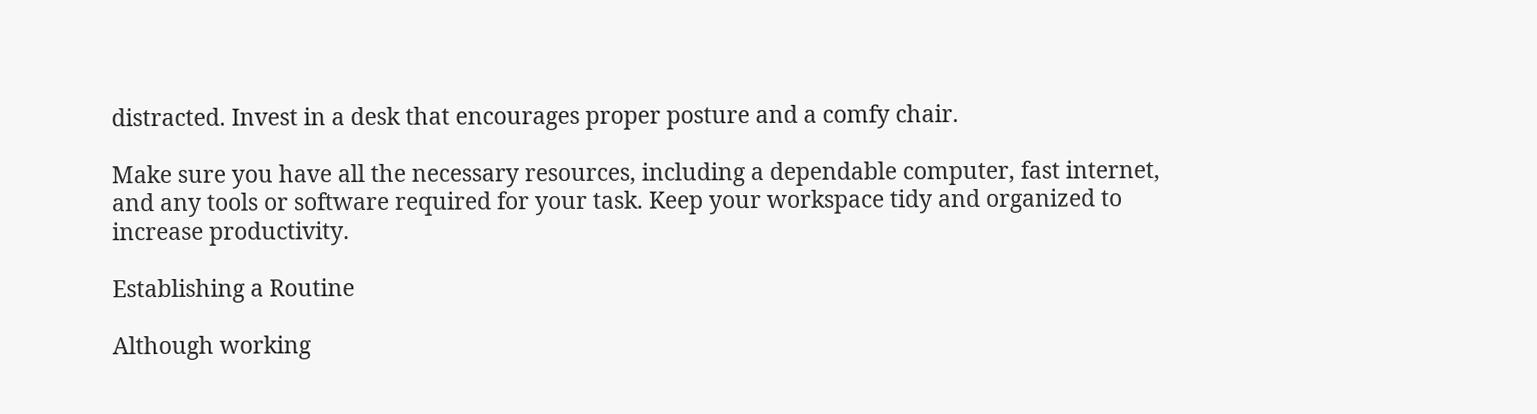distracted. Invest in a desk that encourages proper posture and a comfy chair.

Make sure you have all the necessary resources, including a dependable computer, fast internet, and any tools or software required for your task. Keep your workspace tidy and organized to increase productivity.

Establishing a Routine

Although working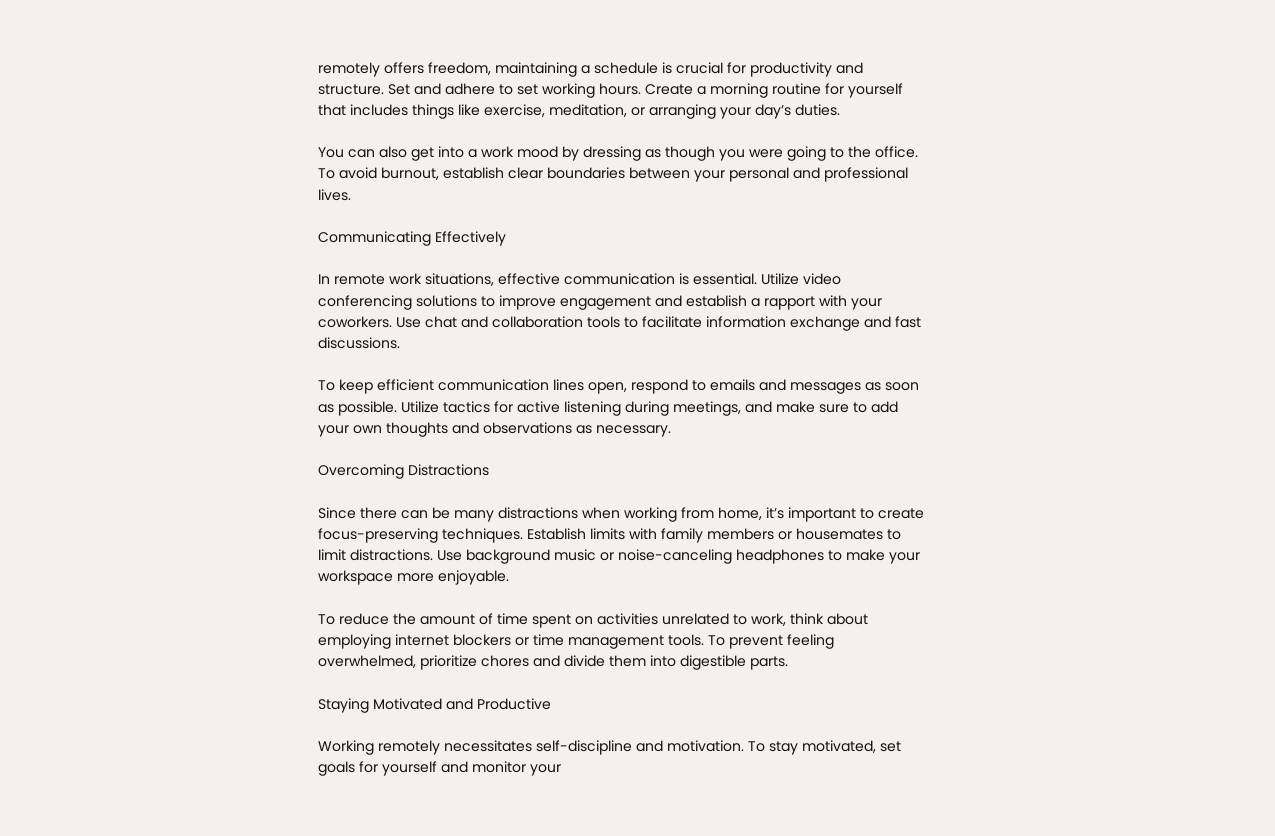remotely offers freedom, maintaining a schedule is crucial for productivity and structure. Set and adhere to set working hours. Create a morning routine for yourself that includes things like exercise, meditation, or arranging your day’s duties.

You can also get into a work mood by dressing as though you were going to the office. To avoid burnout, establish clear boundaries between your personal and professional lives.

Communicating Effectively

In remote work situations, effective communication is essential. Utilize video conferencing solutions to improve engagement and establish a rapport with your coworkers. Use chat and collaboration tools to facilitate information exchange and fast discussions.

To keep efficient communication lines open, respond to emails and messages as soon as possible. Utilize tactics for active listening during meetings, and make sure to add your own thoughts and observations as necessary.

Overcoming Distractions

Since there can be many distractions when working from home, it’s important to create focus-preserving techniques. Establish limits with family members or housemates to limit distractions. Use background music or noise-canceling headphones to make your workspace more enjoyable.

To reduce the amount of time spent on activities unrelated to work, think about employing internet blockers or time management tools. To prevent feeling overwhelmed, prioritize chores and divide them into digestible parts.

Staying Motivated and Productive

Working remotely necessitates self-discipline and motivation. To stay motivated, set goals for yourself and monitor your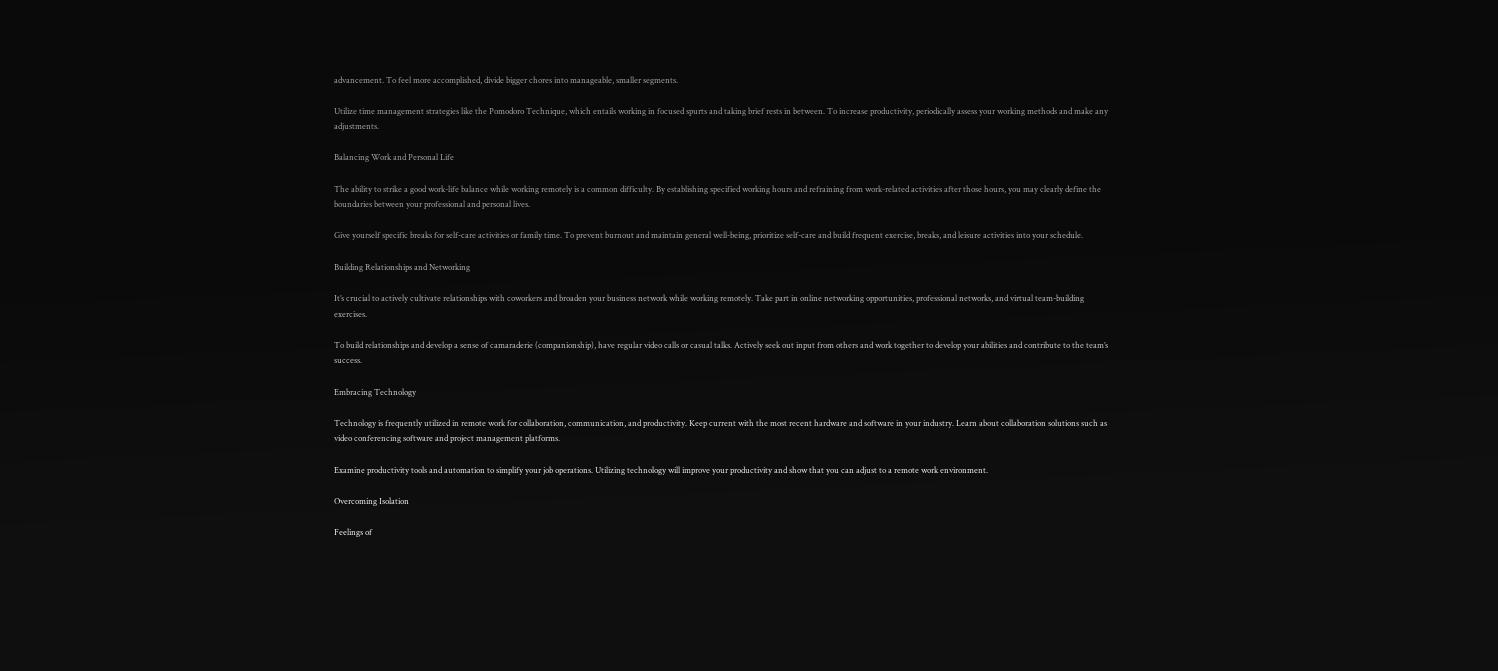advancement. To feel more accomplished, divide bigger chores into manageable, smaller segments.

Utilize time management strategies like the Pomodoro Technique, which entails working in focused spurts and taking brief rests in between. To increase productivity, periodically assess your working methods and make any adjustments.

Balancing Work and Personal Life

The ability to strike a good work-life balance while working remotely is a common difficulty. By establishing specified working hours and refraining from work-related activities after those hours, you may clearly define the boundaries between your professional and personal lives.

Give yourself specific breaks for self-care activities or family time. To prevent burnout and maintain general well-being, prioritize self-care and build frequent exercise, breaks, and leisure activities into your schedule.

Building Relationships and Networking

It’s crucial to actively cultivate relationships with coworkers and broaden your business network while working remotely. Take part in online networking opportunities, professional networks, and virtual team-building exercises.

To build relationships and develop a sense of camaraderie (companionship), have regular video calls or casual talks. Actively seek out input from others and work together to develop your abilities and contribute to the team’s success.

Embracing Technology

Technology is frequently utilized in remote work for collaboration, communication, and productivity. Keep current with the most recent hardware and software in your industry. Learn about collaboration solutions such as video conferencing software and project management platforms.

Examine productivity tools and automation to simplify your job operations. Utilizing technology will improve your productivity and show that you can adjust to a remote work environment.

Overcoming Isolation

Feelings of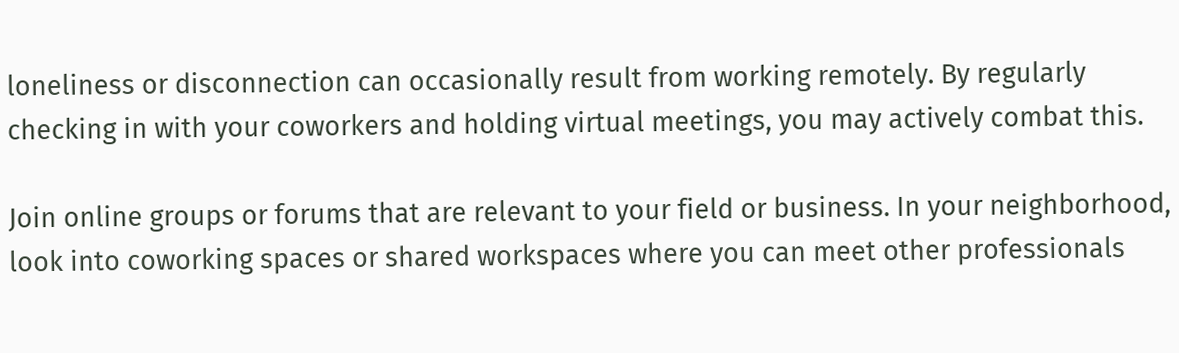loneliness or disconnection can occasionally result from working remotely. By regularly checking in with your coworkers and holding virtual meetings, you may actively combat this.

Join online groups or forums that are relevant to your field or business. In your neighborhood, look into coworking spaces or shared workspaces where you can meet other professionals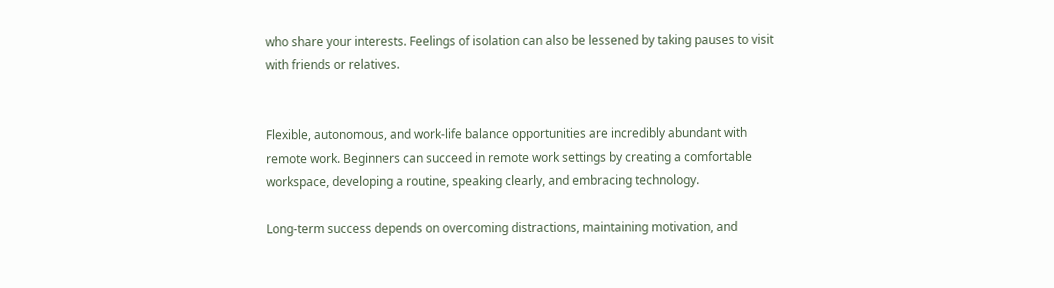who share your interests. Feelings of isolation can also be lessened by taking pauses to visit with friends or relatives.


Flexible, autonomous, and work-life balance opportunities are incredibly abundant with remote work. Beginners can succeed in remote work settings by creating a comfortable workspace, developing a routine, speaking clearly, and embracing technology.

Long-term success depends on overcoming distractions, maintaining motivation, and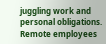juggling work and personal obligations. Remote employees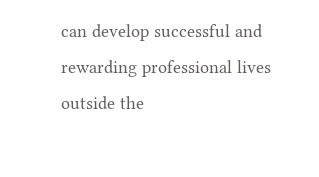can develop successful and rewarding professional lives outside the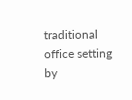traditional office setting by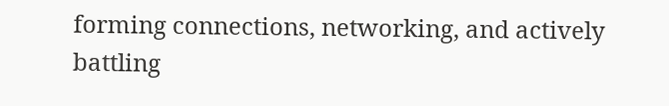forming connections, networking, and actively battling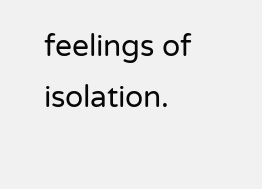feelings of isolation.